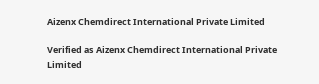Aizenx Chemdirect International Private Limited

Verified as Aizenx Chemdirect International Private Limited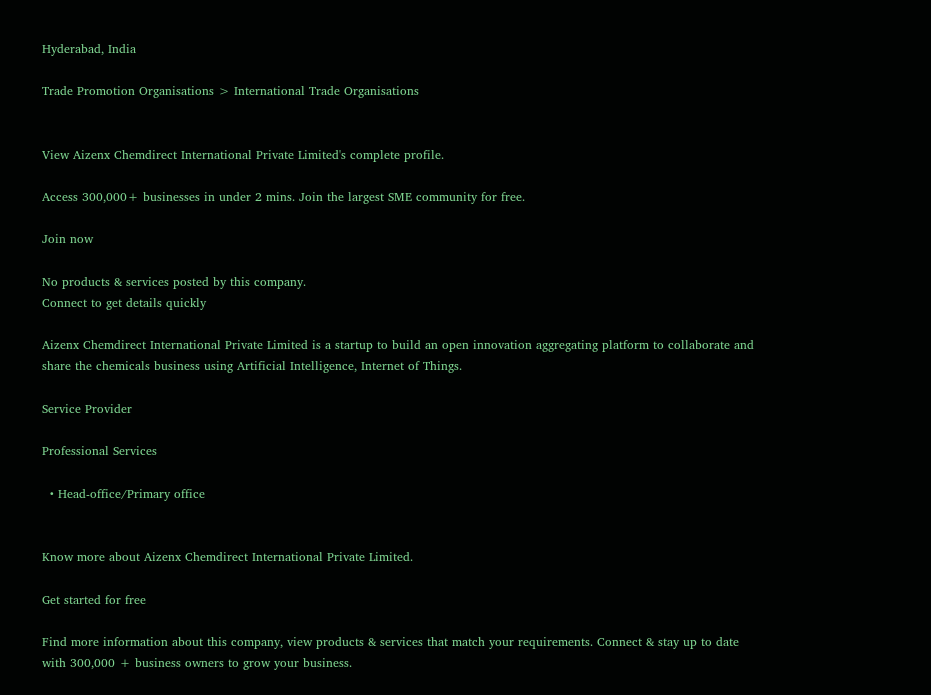Hyderabad, India

Trade Promotion Organisations > International Trade Organisations


View Aizenx Chemdirect International Private Limited's complete profile.

Access 300,000+ businesses in under 2 mins. Join the largest SME community for free.

Join now

No products & services posted by this company.
Connect to get details quickly

Aizenx Chemdirect International Private Limited is a startup to build an open innovation aggregating platform to collaborate and share the chemicals business using Artificial Intelligence, Internet of Things.

Service Provider

Professional Services

  • Head-office/Primary office


Know more about Aizenx Chemdirect International Private Limited.

Get started for free

Find more information about this company, view products & services that match your requirements. Connect & stay up to date with 300,000 + business owners to grow your business.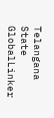Telangana State GlobalLinker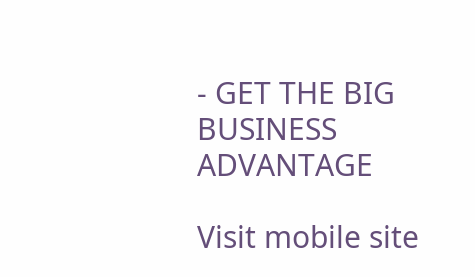- GET THE BIG BUSINESS ADVANTAGE

Visit mobile site